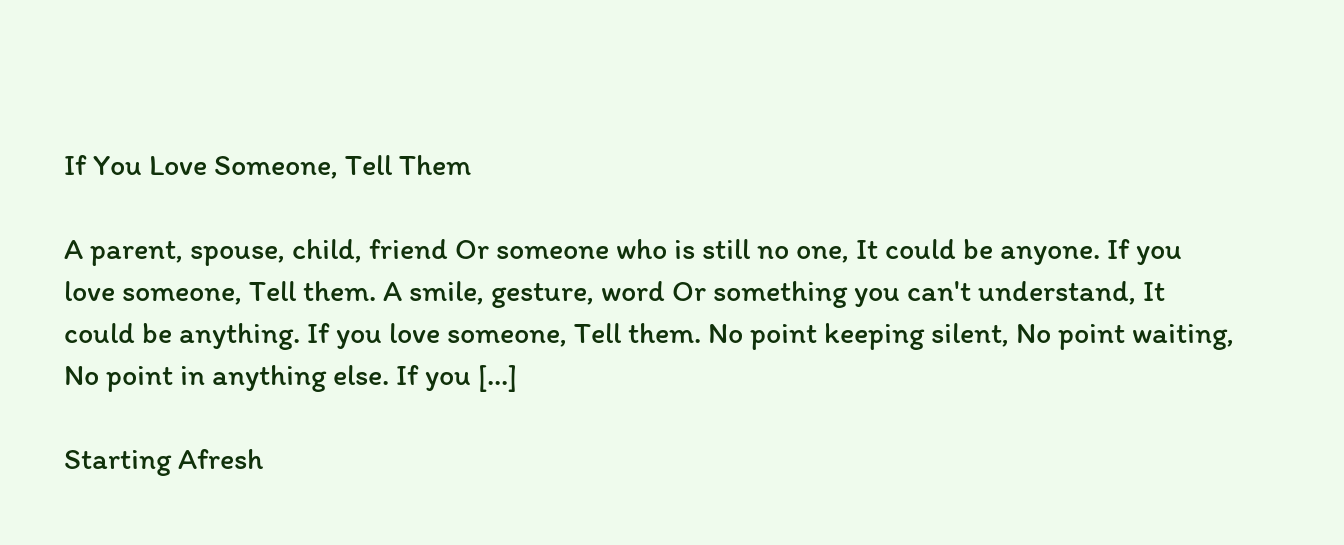If You Love Someone, Tell Them

A parent, spouse, child, friend Or someone who is still no one, It could be anyone. If you love someone, Tell them. A smile, gesture, word Or something you can't understand, It could be anything. If you love someone, Tell them. No point keeping silent, No point waiting, No point in anything else. If you [...]

Starting Afresh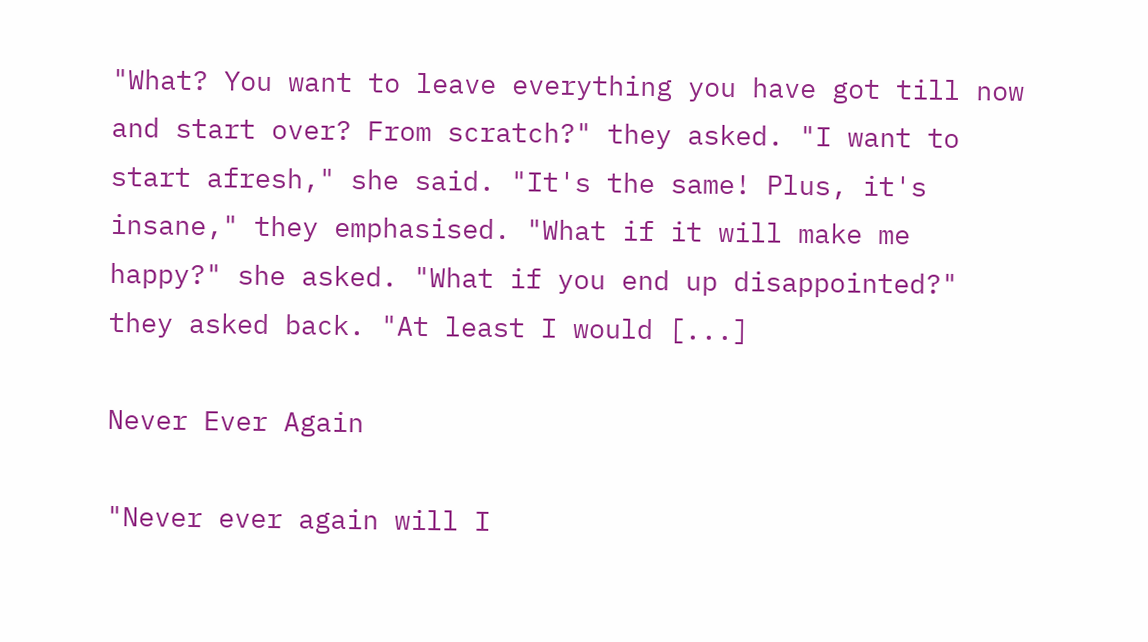"What? You want to leave everything you have got till now and start over? From scratch?" they asked. "I want to start afresh," she said. "It's the same! Plus, it's insane," they emphasised. "What if it will make me happy?" she asked. "What if you end up disappointed?" they asked back. "At least I would [...]

Never Ever Again

"Never ever again will I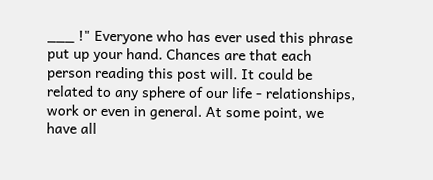___ !" Everyone who has ever used this phrase put up your hand. Chances are that each person reading this post will. It could be related to any sphere of our life - relationships, work or even in general. At some point, we have all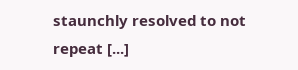staunchly resolved to not repeat [...]